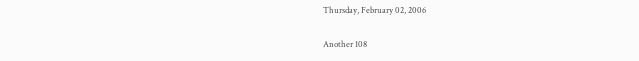Thursday, February 02, 2006

Another 108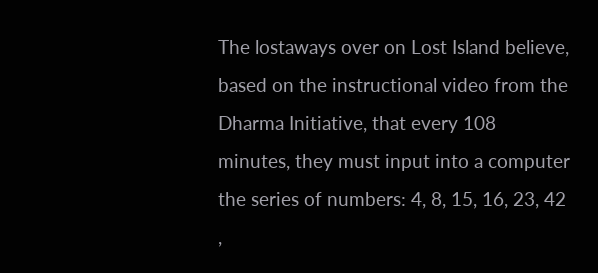The lostaways over on Lost Island believe, based on the instructional video from the Dharma Initiative, that every 108 minutes, they must input into a computer the series of numbers: 4, 8, 15, 16, 23, 42 ,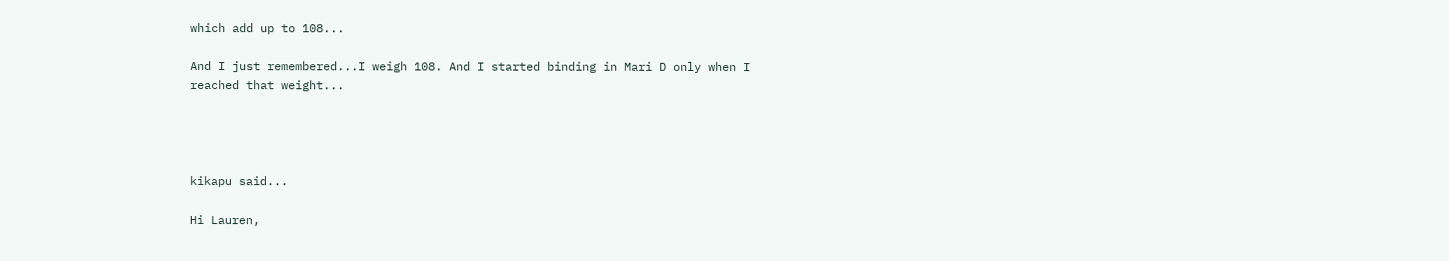which add up to 108...

And I just remembered...I weigh 108. And I started binding in Mari D only when I reached that weight...




kikapu said...

Hi Lauren,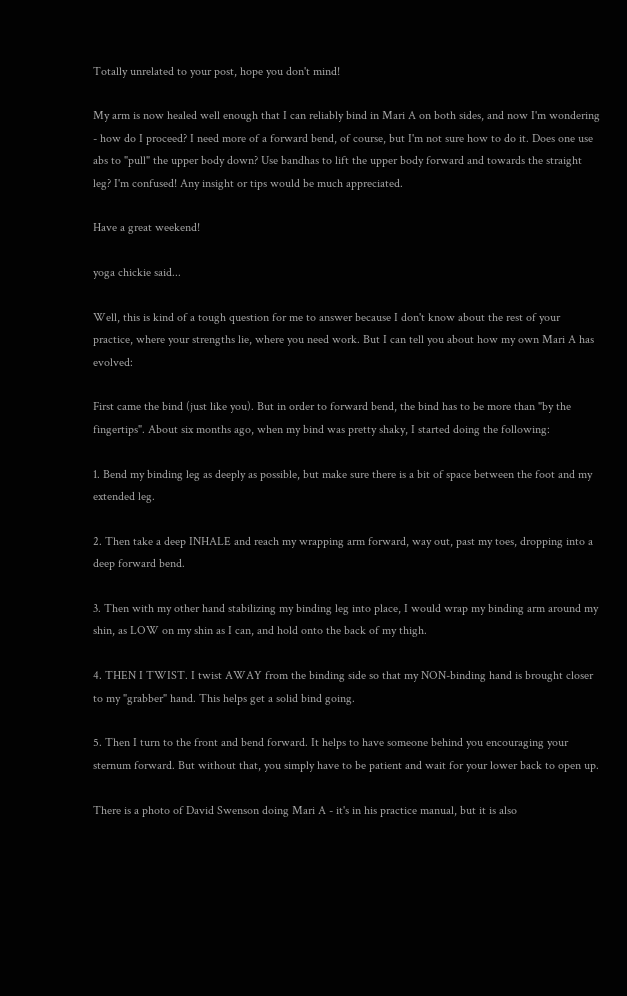Totally unrelated to your post, hope you don't mind!

My arm is now healed well enough that I can reliably bind in Mari A on both sides, and now I'm wondering - how do I proceed? I need more of a forward bend, of course, but I'm not sure how to do it. Does one use abs to "pull" the upper body down? Use bandhas to lift the upper body forward and towards the straight leg? I'm confused! Any insight or tips would be much appreciated.

Have a great weekend!

yoga chickie said...

Well, this is kind of a tough question for me to answer because I don't know about the rest of your practice, where your strengths lie, where you need work. But I can tell you about how my own Mari A has evolved:

First came the bind (just like you). But in order to forward bend, the bind has to be more than "by the fingertips". About six months ago, when my bind was pretty shaky, I started doing the following:

1. Bend my binding leg as deeply as possible, but make sure there is a bit of space between the foot and my extended leg.

2. Then take a deep INHALE and reach my wrapping arm forward, way out, past my toes, dropping into a deep forward bend.

3. Then with my other hand stabilizing my binding leg into place, I would wrap my binding arm around my shin, as LOW on my shin as I can, and hold onto the back of my thigh.

4. THEN I TWIST. I twist AWAY from the binding side so that my NON-binding hand is brought closer to my "grabber" hand. This helps get a solid bind going.

5. Then I turn to the front and bend forward. It helps to have someone behind you encouraging your sternum forward. But without that, you simply have to be patient and wait for your lower back to open up.

There is a photo of David Swenson doing Mari A - it's in his practice manual, but it is also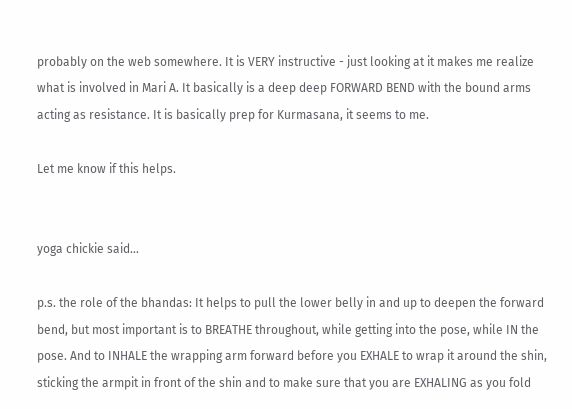probably on the web somewhere. It is VERY instructive - just looking at it makes me realize what is involved in Mari A. It basically is a deep deep FORWARD BEND with the bound arms acting as resistance. It is basically prep for Kurmasana, it seems to me.

Let me know if this helps.


yoga chickie said...

p.s. the role of the bhandas: It helps to pull the lower belly in and up to deepen the forward bend, but most important is to BREATHE throughout, while getting into the pose, while IN the pose. And to INHALE the wrapping arm forward before you EXHALE to wrap it around the shin, sticking the armpit in front of the shin and to make sure that you are EXHALING as you fold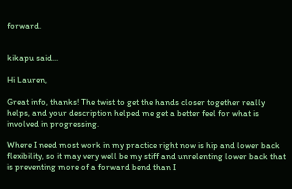forward.


kikapu said...

Hi Lauren,

Great info, thanks! The twist to get the hands closer together really helps, and your description helped me get a better feel for what is involved in progressing.

Where I need most work in my practice right now is hip and lower back flexibility, so it may very well be my stiff and unrelenting lower back that is preventing more of a forward bend than I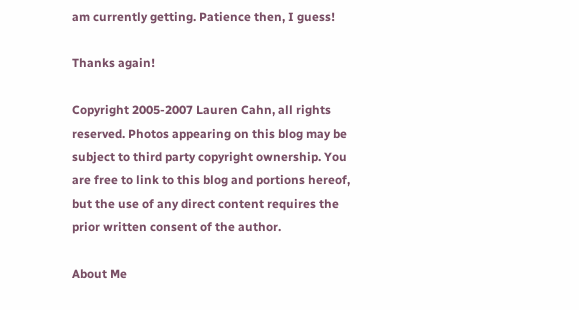am currently getting. Patience then, I guess!

Thanks again!

Copyright 2005-2007 Lauren Cahn, all rights reserved. Photos appearing on this blog may be subject to third party copyright ownership. You are free to link to this blog and portions hereof, but the use of any direct content requires the prior written consent of the author.

About Me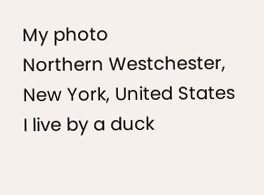My photo
Northern Westchester, New York, United States
I live by a duck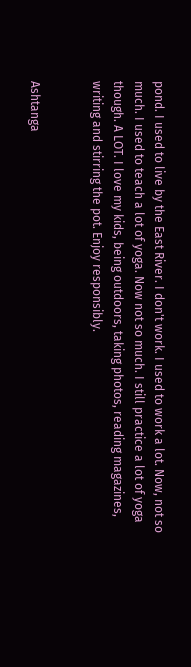pond. I used to live by the East River. I don't work. I used to work a lot. Now, not so much. I used to teach a lot of yoga. Now not so much. I still practice a lot of yoga though. A LOT. I love my kids, being outdoors, taking photos, reading magazines, writing and stirring the pot. Enjoy responsibly.


Ashtanga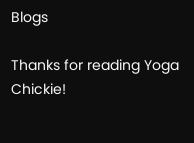Blogs

Thanks for reading Yoga Chickie!